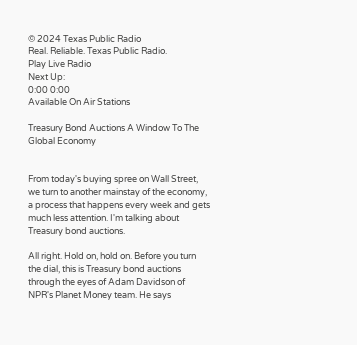© 2024 Texas Public Radio
Real. Reliable. Texas Public Radio.
Play Live Radio
Next Up:
0:00 0:00
Available On Air Stations

Treasury Bond Auctions A Window To The Global Economy


From today's buying spree on Wall Street, we turn to another mainstay of the economy, a process that happens every week and gets much less attention. I'm talking about Treasury bond auctions.

All right. Hold on, hold on. Before you turn the dial, this is Treasury bond auctions through the eyes of Adam Davidson of NPR's Planet Money team. He says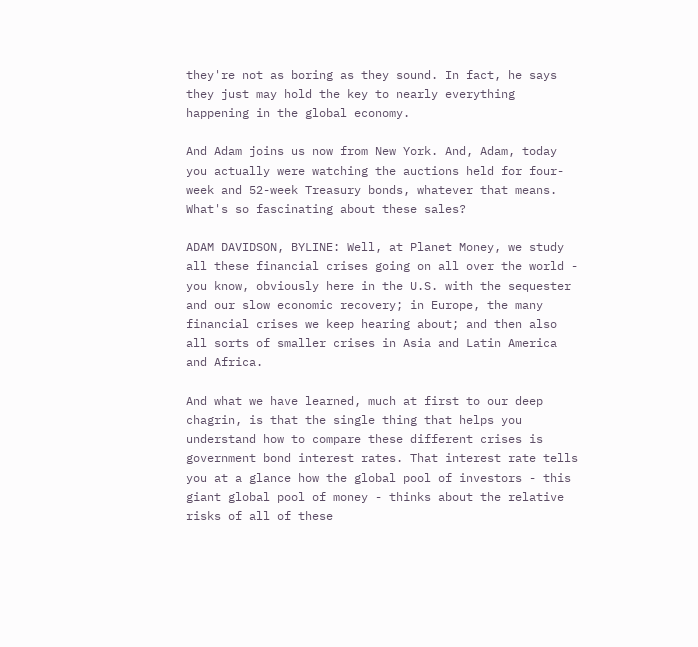they're not as boring as they sound. In fact, he says they just may hold the key to nearly everything happening in the global economy.

And Adam joins us now from New York. And, Adam, today you actually were watching the auctions held for four-week and 52-week Treasury bonds, whatever that means. What's so fascinating about these sales?

ADAM DAVIDSON, BYLINE: Well, at Planet Money, we study all these financial crises going on all over the world - you know, obviously here in the U.S. with the sequester and our slow economic recovery; in Europe, the many financial crises we keep hearing about; and then also all sorts of smaller crises in Asia and Latin America and Africa.

And what we have learned, much at first to our deep chagrin, is that the single thing that helps you understand how to compare these different crises is government bond interest rates. That interest rate tells you at a glance how the global pool of investors - this giant global pool of money - thinks about the relative risks of all of these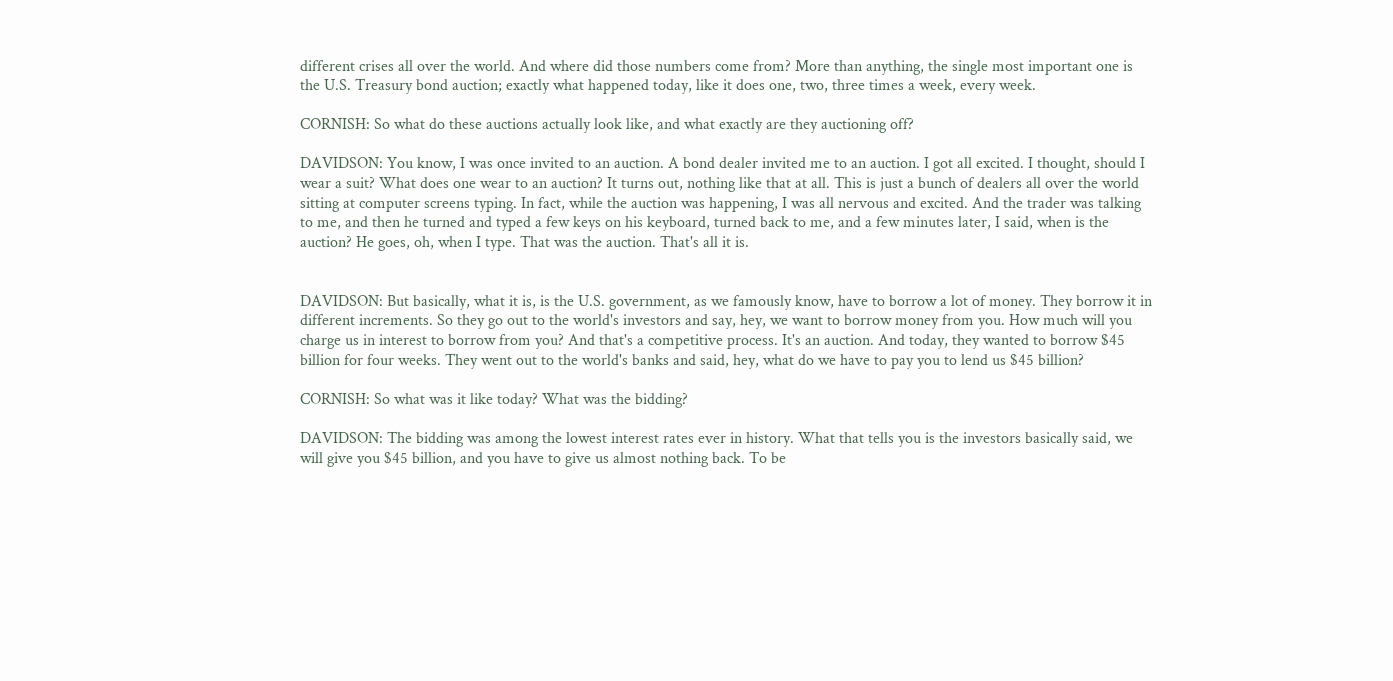different crises all over the world. And where did those numbers come from? More than anything, the single most important one is the U.S. Treasury bond auction; exactly what happened today, like it does one, two, three times a week, every week.

CORNISH: So what do these auctions actually look like, and what exactly are they auctioning off?

DAVIDSON: You know, I was once invited to an auction. A bond dealer invited me to an auction. I got all excited. I thought, should I wear a suit? What does one wear to an auction? It turns out, nothing like that at all. This is just a bunch of dealers all over the world sitting at computer screens typing. In fact, while the auction was happening, I was all nervous and excited. And the trader was talking to me, and then he turned and typed a few keys on his keyboard, turned back to me, and a few minutes later, I said, when is the auction? He goes, oh, when I type. That was the auction. That's all it is.


DAVIDSON: But basically, what it is, is the U.S. government, as we famously know, have to borrow a lot of money. They borrow it in different increments. So they go out to the world's investors and say, hey, we want to borrow money from you. How much will you charge us in interest to borrow from you? And that's a competitive process. It's an auction. And today, they wanted to borrow $45 billion for four weeks. They went out to the world's banks and said, hey, what do we have to pay you to lend us $45 billion?

CORNISH: So what was it like today? What was the bidding?

DAVIDSON: The bidding was among the lowest interest rates ever in history. What that tells you is the investors basically said, we will give you $45 billion, and you have to give us almost nothing back. To be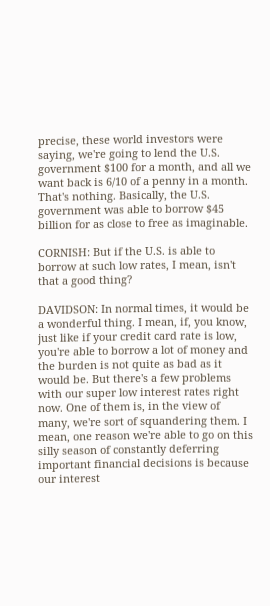precise, these world investors were saying, we're going to lend the U.S. government $100 for a month, and all we want back is 6/10 of a penny in a month. That's nothing. Basically, the U.S. government was able to borrow $45 billion for as close to free as imaginable.

CORNISH: But if the U.S. is able to borrow at such low rates, I mean, isn't that a good thing?

DAVIDSON: In normal times, it would be a wonderful thing. I mean, if, you know, just like if your credit card rate is low, you're able to borrow a lot of money and the burden is not quite as bad as it would be. But there's a few problems with our super low interest rates right now. One of them is, in the view of many, we're sort of squandering them. I mean, one reason we're able to go on this silly season of constantly deferring important financial decisions is because our interest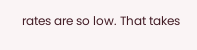rates are so low. That takes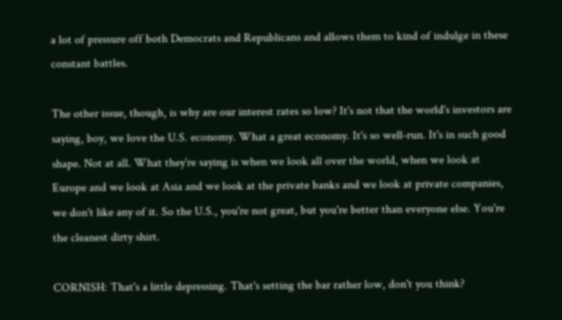a lot of pressure off both Democrats and Republicans and allows them to kind of indulge in these constant battles.

The other issue, though, is why are our interest rates so low? It's not that the world's investors are saying, boy, we love the U.S. economy. What a great economy. It's so well-run. It's in such good shape. Not at all. What they're saying is when we look all over the world, when we look at Europe and we look at Asia and we look at the private banks and we look at private companies, we don't like any of it. So the U.S., you're not great, but you're better than everyone else. You're the cleanest dirty shirt.

CORNISH: That's a little depressing. That's setting the bar rather low, don't you think?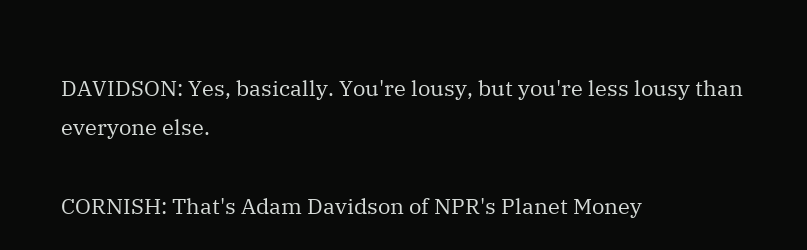DAVIDSON: Yes, basically. You're lousy, but you're less lousy than everyone else.

CORNISH: That's Adam Davidson of NPR's Planet Money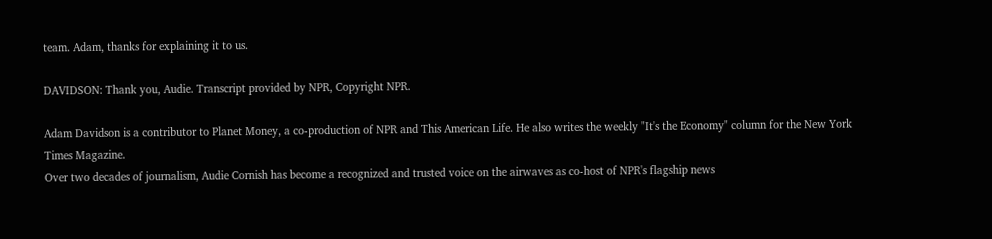team. Adam, thanks for explaining it to us.

DAVIDSON: Thank you, Audie. Transcript provided by NPR, Copyright NPR.

Adam Davidson is a contributor to Planet Money, a co-production of NPR and This American Life. He also writes the weekly "It's the Economy" column for the New York Times Magazine.
Over two decades of journalism, Audie Cornish has become a recognized and trusted voice on the airwaves as co-host of NPR's flagship news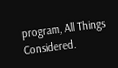program, All Things Considered.